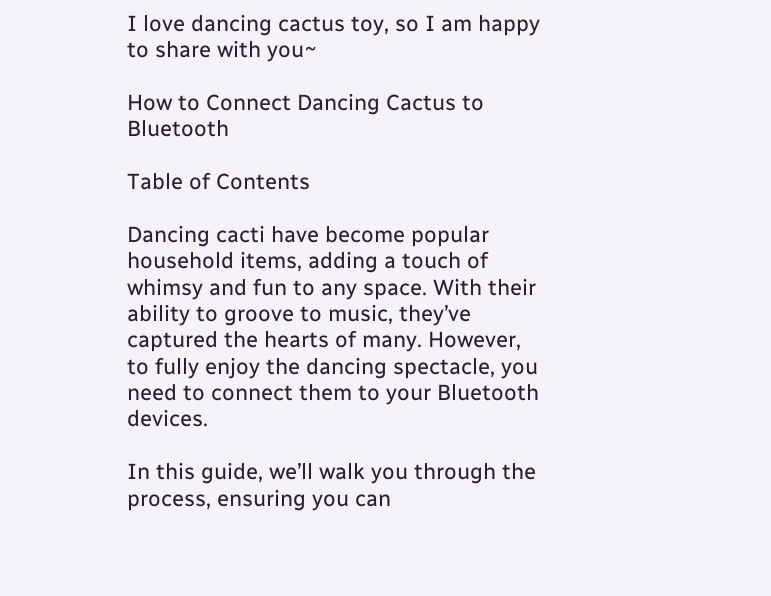I love dancing cactus toy, so I am happy to share with you~

How to Connect Dancing Cactus to Bluetooth

Table of Contents

Dancing cacti have become popular household items, adding a touch of whimsy and fun to any space. With their ability to groove to music, they’ve captured the hearts of many. However, to fully enjoy the dancing spectacle, you need to connect them to your Bluetooth devices.

In this guide, we’ll walk you through the process, ensuring you can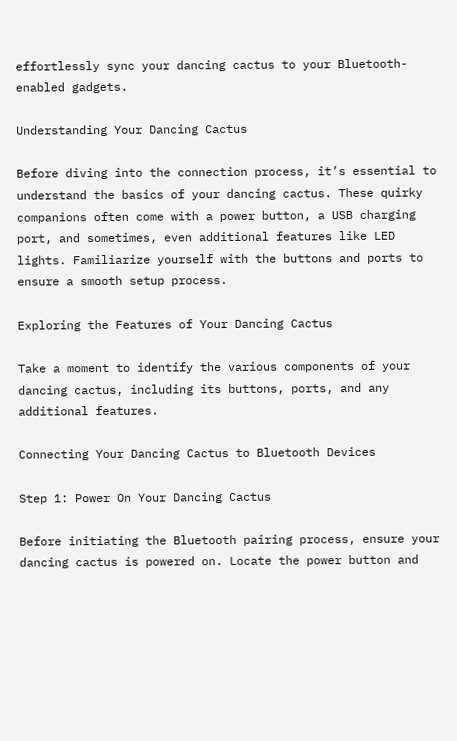effortlessly sync your dancing cactus to your Bluetooth-enabled gadgets.

Understanding Your Dancing Cactus

Before diving into the connection process, it’s essential to understand the basics of your dancing cactus. These quirky companions often come with a power button, a USB charging port, and sometimes, even additional features like LED lights. Familiarize yourself with the buttons and ports to ensure a smooth setup process.

Exploring the Features of Your Dancing Cactus

Take a moment to identify the various components of your dancing cactus, including its buttons, ports, and any additional features.

Connecting Your Dancing Cactus to Bluetooth Devices

Step 1: Power On Your Dancing Cactus

Before initiating the Bluetooth pairing process, ensure your dancing cactus is powered on. Locate the power button and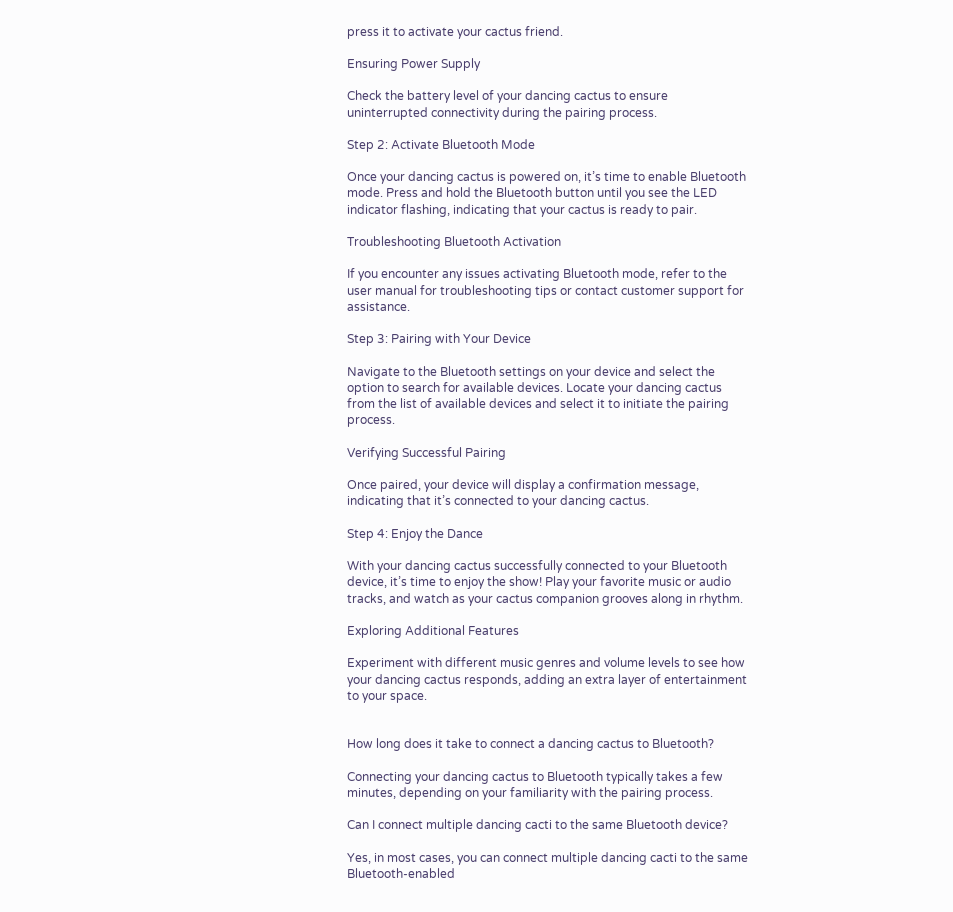press it to activate your cactus friend.

Ensuring Power Supply

Check the battery level of your dancing cactus to ensure uninterrupted connectivity during the pairing process.

Step 2: Activate Bluetooth Mode

Once your dancing cactus is powered on, it’s time to enable Bluetooth mode. Press and hold the Bluetooth button until you see the LED indicator flashing, indicating that your cactus is ready to pair.

Troubleshooting Bluetooth Activation

If you encounter any issues activating Bluetooth mode, refer to the user manual for troubleshooting tips or contact customer support for assistance.

Step 3: Pairing with Your Device

Navigate to the Bluetooth settings on your device and select the option to search for available devices. Locate your dancing cactus from the list of available devices and select it to initiate the pairing process.

Verifying Successful Pairing

Once paired, your device will display a confirmation message, indicating that it’s connected to your dancing cactus.

Step 4: Enjoy the Dance

With your dancing cactus successfully connected to your Bluetooth device, it’s time to enjoy the show! Play your favorite music or audio tracks, and watch as your cactus companion grooves along in rhythm.

Exploring Additional Features

Experiment with different music genres and volume levels to see how your dancing cactus responds, adding an extra layer of entertainment to your space.


How long does it take to connect a dancing cactus to Bluetooth?

Connecting your dancing cactus to Bluetooth typically takes a few minutes, depending on your familiarity with the pairing process.

Can I connect multiple dancing cacti to the same Bluetooth device?

Yes, in most cases, you can connect multiple dancing cacti to the same Bluetooth-enabled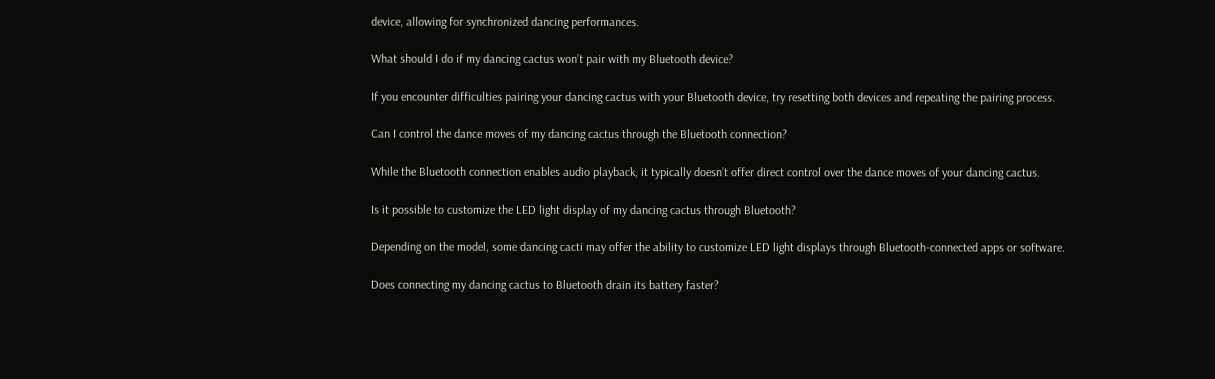device, allowing for synchronized dancing performances.

What should I do if my dancing cactus won’t pair with my Bluetooth device?

If you encounter difficulties pairing your dancing cactus with your Bluetooth device, try resetting both devices and repeating the pairing process.

Can I control the dance moves of my dancing cactus through the Bluetooth connection?

While the Bluetooth connection enables audio playback, it typically doesn’t offer direct control over the dance moves of your dancing cactus.

Is it possible to customize the LED light display of my dancing cactus through Bluetooth?

Depending on the model, some dancing cacti may offer the ability to customize LED light displays through Bluetooth-connected apps or software.

Does connecting my dancing cactus to Bluetooth drain its battery faster?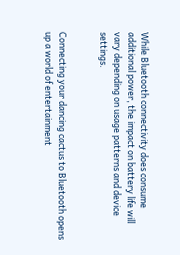While Bluetooth connectivity does consume additional power, the impact on battery life will vary depending on usage patterns and device settings.


Connecting your dancing cactus to Bluetooth opens up a world of entertainment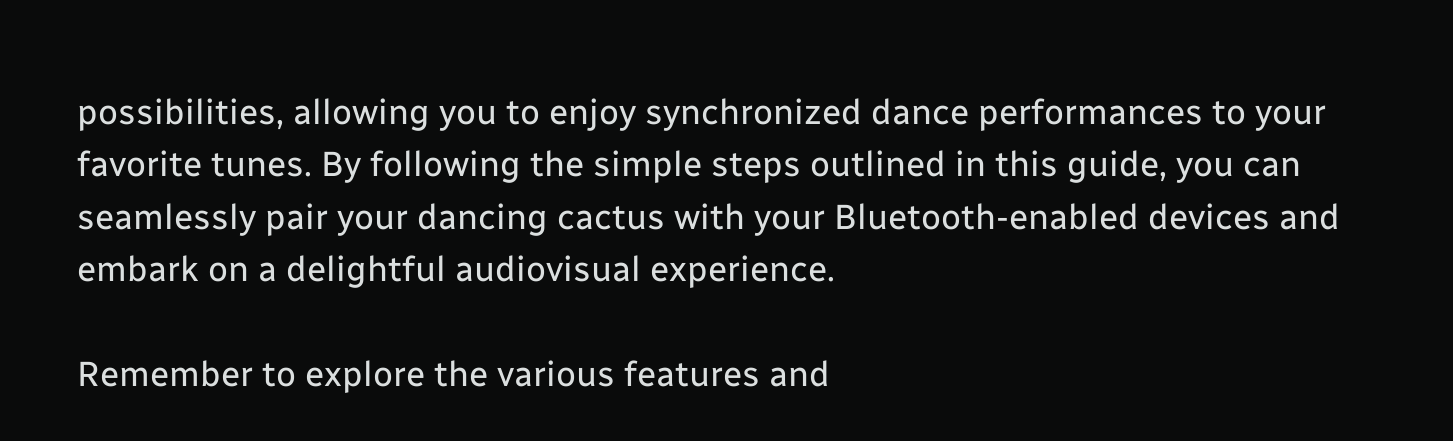possibilities, allowing you to enjoy synchronized dance performances to your favorite tunes. By following the simple steps outlined in this guide, you can seamlessly pair your dancing cactus with your Bluetooth-enabled devices and embark on a delightful audiovisual experience.

Remember to explore the various features and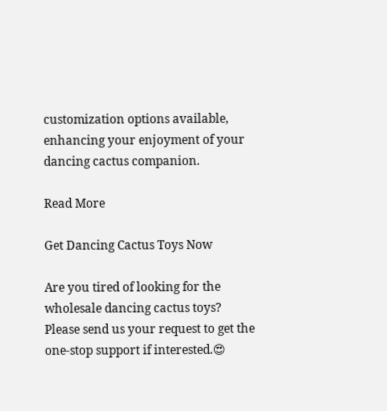customization options available, enhancing your enjoyment of your dancing cactus companion.

Read More

Get Dancing Cactus Toys Now

Are you tired of looking for the wholesale dancing cactus toys? Please send us your request to get the one-stop support if interested.😍